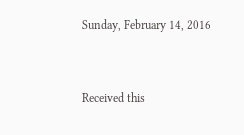Sunday, February 14, 2016


Received this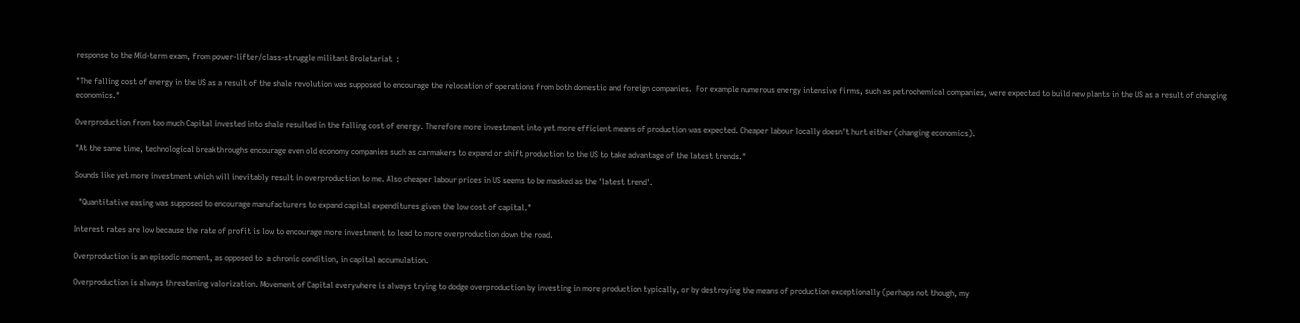response to the Mid-term exam, from power-lifter/class-struggle militant Broletariat  :

"The falling cost of energy in the US as a result of the shale revolution was supposed to encourage the relocation of operations from both domestic and foreign companies.  For example numerous energy intensive firms, such as petrochemical companies, were expected to build new plants in the US as a result of changing economics."

Overproduction from too much Capital invested into shale resulted in the falling cost of energy. Therefore more investment into yet more efficient means of production was expected. Cheaper labour locally doesn't hurt either (changing economics).

"At the same time, technological breakthroughs encourage even old economy companies such as carmakers to expand or shift production to the US to take advantage of the latest trends."

Sounds like yet more investment which will inevitably result in overproduction to me. Also cheaper labour prices in US seems to be masked as the 'latest trend'.

  "Quantitative easing was supposed to encourage manufacturers to expand capital expenditures given the low cost of capital."

Interest rates are low because the rate of profit is low to encourage more investment to lead to more overproduction down the road.

Overproduction is an episodic moment, as opposed to  a chronic condition, in capital accumulation.

Overproduction is always threatening valorization. Movement of Capital everywhere is always trying to dodge overproduction by investing in more production typically, or by destroying the means of production exceptionally (perhaps not though, my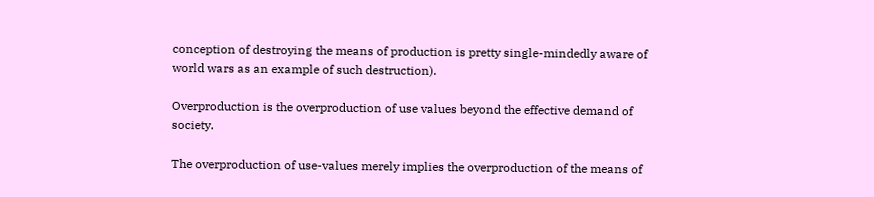conception of destroying the means of production is pretty single-mindedly aware of world wars as an example of such destruction).

Overproduction is the overproduction of use values beyond the effective demand of society.

The overproduction of use-values merely implies the overproduction of the means of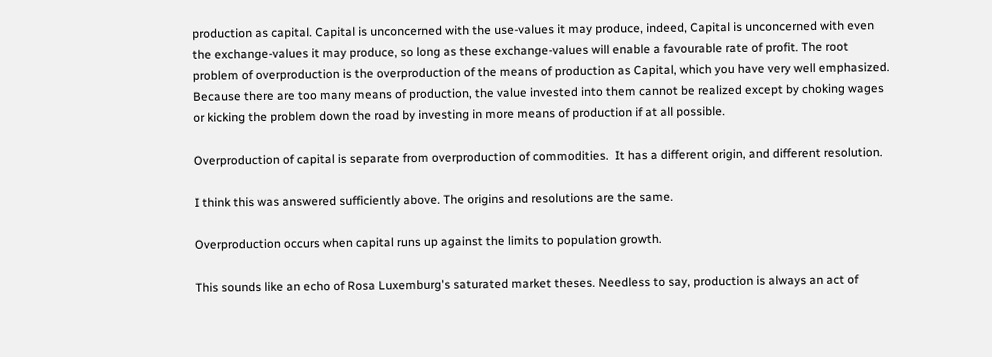production as capital. Capital is unconcerned with the use-values it may produce, indeed, Capital is unconcerned with even the exchange-values it may produce, so long as these exchange-values will enable a favourable rate of profit. The root problem of overproduction is the overproduction of the means of production as Capital, which you have very well emphasized. Because there are too many means of production, the value invested into them cannot be realized except by choking wages or kicking the problem down the road by investing in more means of production if at all possible.

Overproduction of capital is separate from overproduction of commodities.  It has a different origin, and different resolution.

I think this was answered sufficiently above. The origins and resolutions are the same.

Overproduction occurs when capital runs up against the limits to population growth.

This sounds like an echo of Rosa Luxemburg's saturated market theses. Needless to say, production is always an act of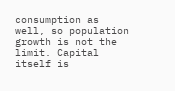consumption as well, so population growth is not the limit. Capital itself is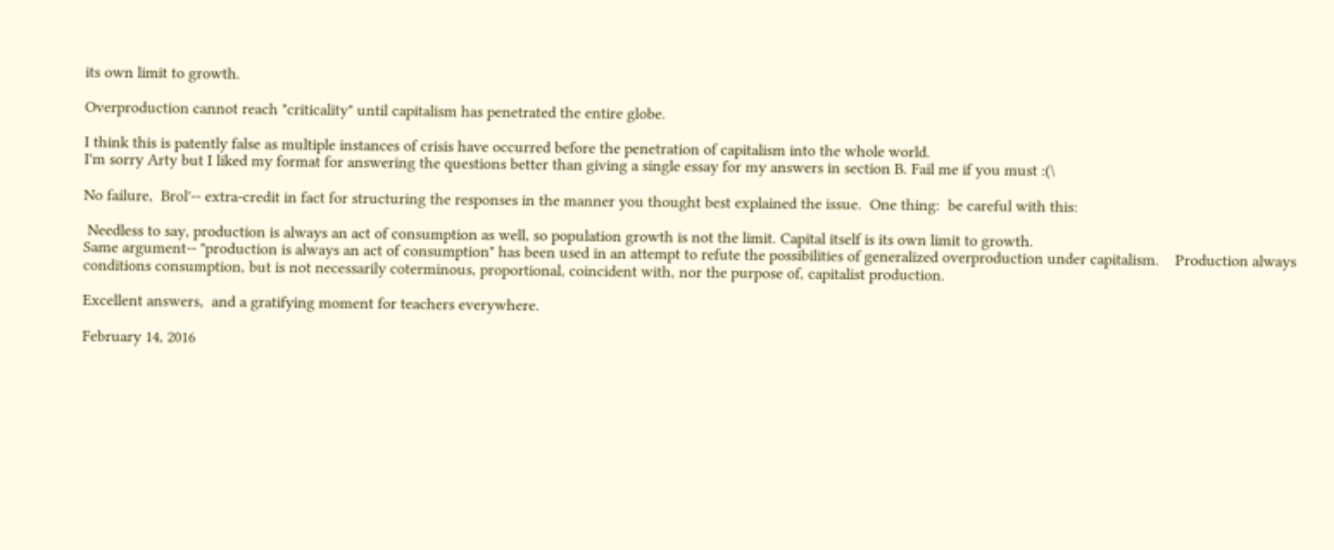its own limit to growth.

Overproduction cannot reach "criticality" until capitalism has penetrated the entire globe.

I think this is patently false as multiple instances of crisis have occurred before the penetration of capitalism into the whole world.
I'm sorry Arty but I liked my format for answering the questions better than giving a single essay for my answers in section B. Fail me if you must :(\

No failure,  Brol'-- extra-credit in fact for structuring the responses in the manner you thought best explained the issue.  One thing:  be careful with this:

 Needless to say, production is always an act of consumption as well, so population growth is not the limit. Capital itself is its own limit to growth.
Same argument-- "production is always an act of consumption" has been used in an attempt to refute the possibilities of generalized overproduction under capitalism.    Production always conditions consumption, but is not necessarily coterminous, proportional, coincident with, nor the purpose of, capitalist production.

Excellent answers,  and a gratifying moment for teachers everywhere.

February 14, 2016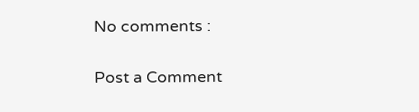No comments :

Post a Comment